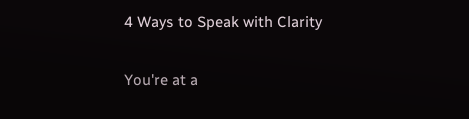4 Ways to Speak with Clarity

You're at a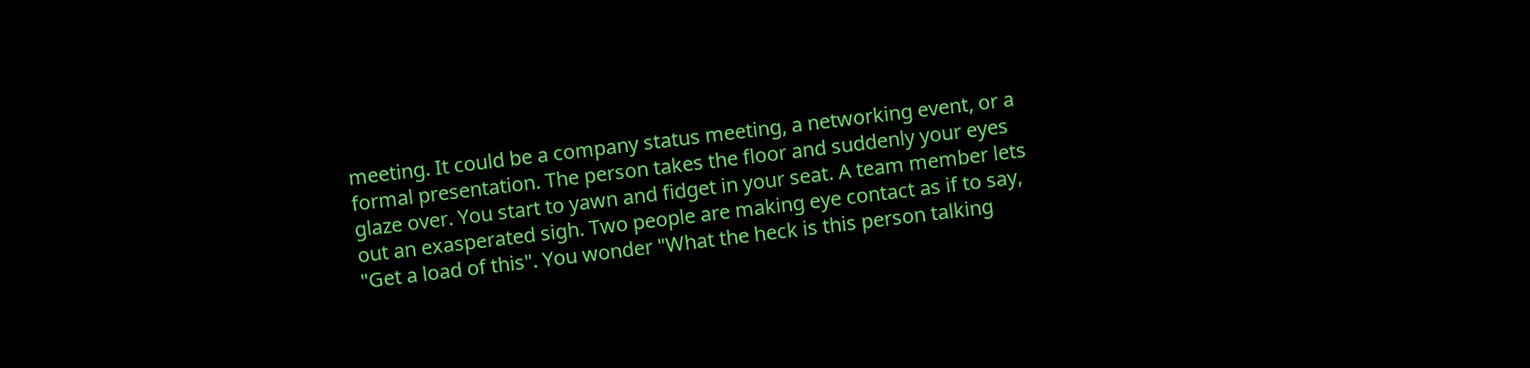meeting. It could be a company status meeting, a networking event, or a formal presentation. The person takes the floor and suddenly your eyes glaze over. You start to yawn and fidget in your seat. A team member lets out an exasperated sigh. Two people are making eye contact as if to say, "Get a load of this". You wonder "What the heck is this person talking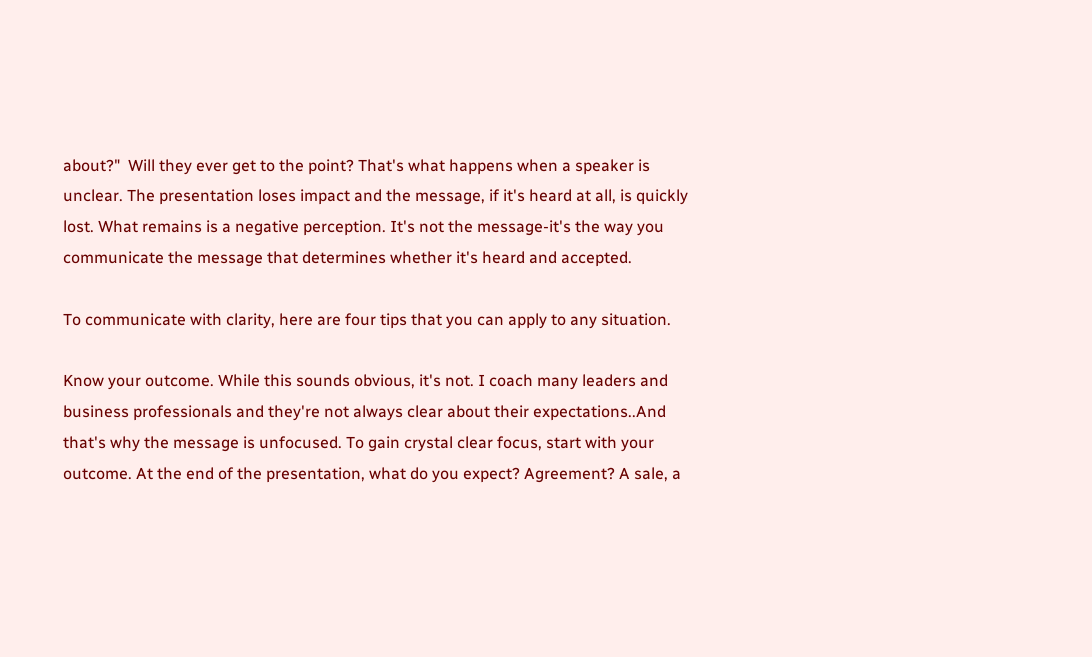about?"  Will they ever get to the point? That's what happens when a speaker is unclear. The presentation loses impact and the message, if it's heard at all, is quickly lost. What remains is a negative perception. It's not the message-it's the way you communicate the message that determines whether it's heard and accepted.

To communicate with clarity, here are four tips that you can apply to any situation.

Know your outcome. While this sounds obvious, it's not. I coach many leaders and business professionals and they're not always clear about their expectations..And that's why the message is unfocused. To gain crystal clear focus, start with your outcome. At the end of the presentation, what do you expect? Agreement? A sale, a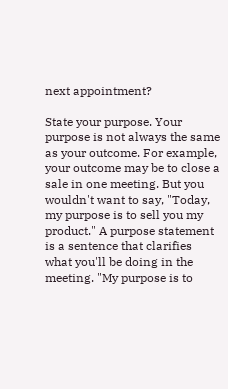next appointment?

State your purpose. Your purpose is not always the same as your outcome. For example, your outcome may be to close a sale in one meeting. But you wouldn't want to say, "Today, my purpose is to sell you my product." A purpose statement is a sentence that clarifies what you'll be doing in the meeting. "My purpose is to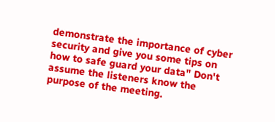demonstrate the importance of cyber security and give you some tips on how to safe guard your data" Don't assume the listeners know the purpose of the meeting.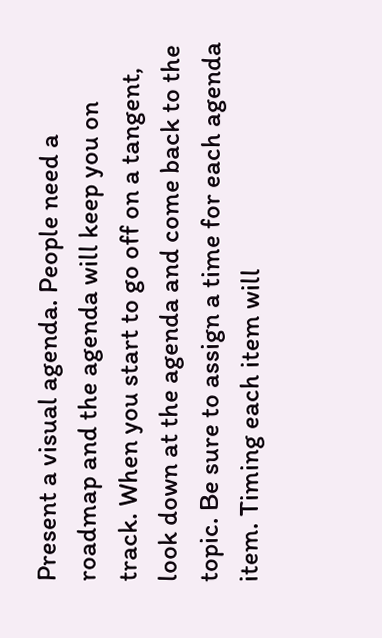Present a visual agenda. People need a roadmap and the agenda will keep you on track. When you start to go off on a tangent, look down at the agenda and come back to the topic. Be sure to assign a time for each agenda item. Timing each item will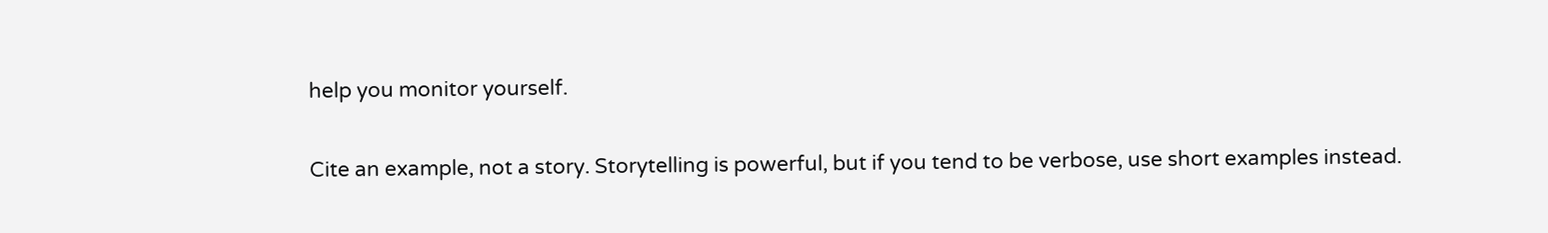help you monitor yourself.

Cite an example, not a story. Storytelling is powerful, but if you tend to be verbose, use short examples instead.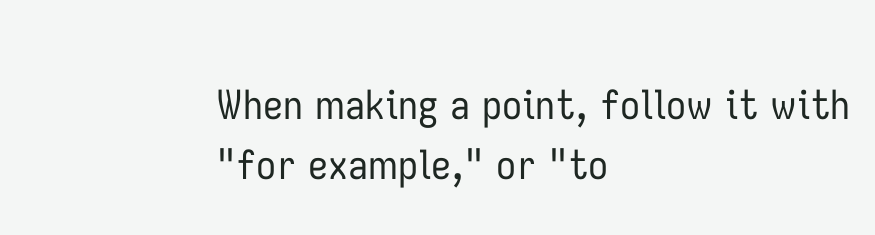When making a point, follow it with "for example," or "to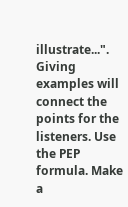illustrate...". Giving examples will connect the points for the listeners. Use the PEP formula. Make a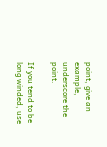point, give an example, underscore the point.

If you tend to be long winded, use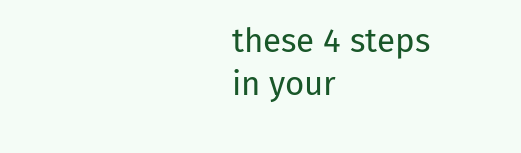these 4 steps in your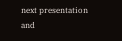next presentation and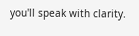you'll speak with clarity.